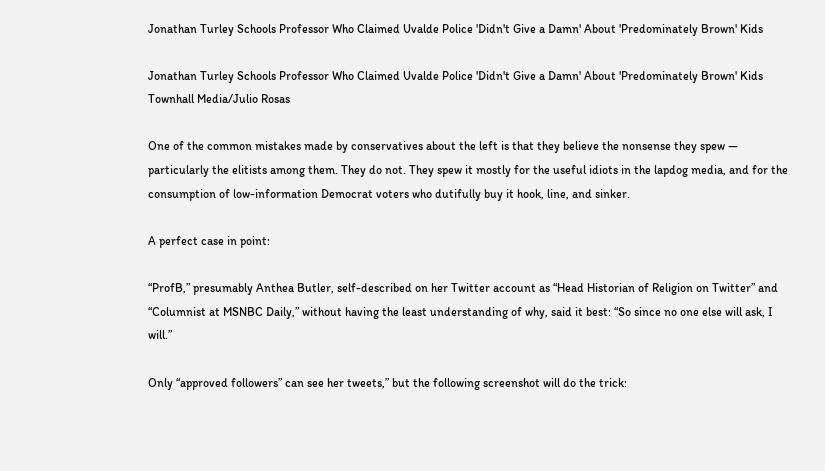Jonathan Turley Schools Professor Who Claimed Uvalde Police 'Didn't Give a Damn' About 'Predominately Brown' Kids

Jonathan Turley Schools Professor Who Claimed Uvalde Police 'Didn't Give a Damn' About 'Predominately Brown' Kids
Townhall Media/Julio Rosas

One of the common mistakes made by conservatives about the left is that they believe the nonsense they spew — particularly the elitists among them. They do not. They spew it mostly for the useful idiots in the lapdog media, and for the consumption of low-information Democrat voters who dutifully buy it hook, line, and sinker.

A perfect case in point:

“ProfB,” presumably Anthea Butler, self-described on her Twitter account as “Head Historian of Religion on Twitter” and “Columnist at MSNBC Daily,” without having the least understanding of why, said it best: “So since no one else will ask, I will.”

Only “approved followers” can see her tweets,” but the following screenshot will do the trick: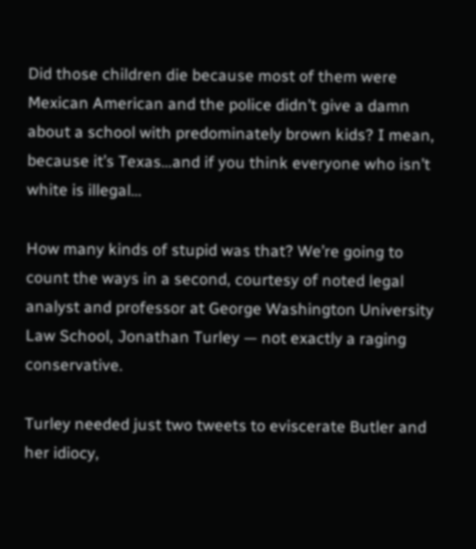Did those children die because most of them were Mexican American and the police didn’t give a damn about a school with predominately brown kids? I mean, because it’s Texas…and if you think everyone who isn’t white is illegal…

How many kinds of stupid was that? We’re going to count the ways in a second, courtesy of noted legal analyst and professor at George Washington University Law School, Jonathan Turley — not exactly a raging conservative.

Turley needed just two tweets to eviscerate Butler and her idiocy,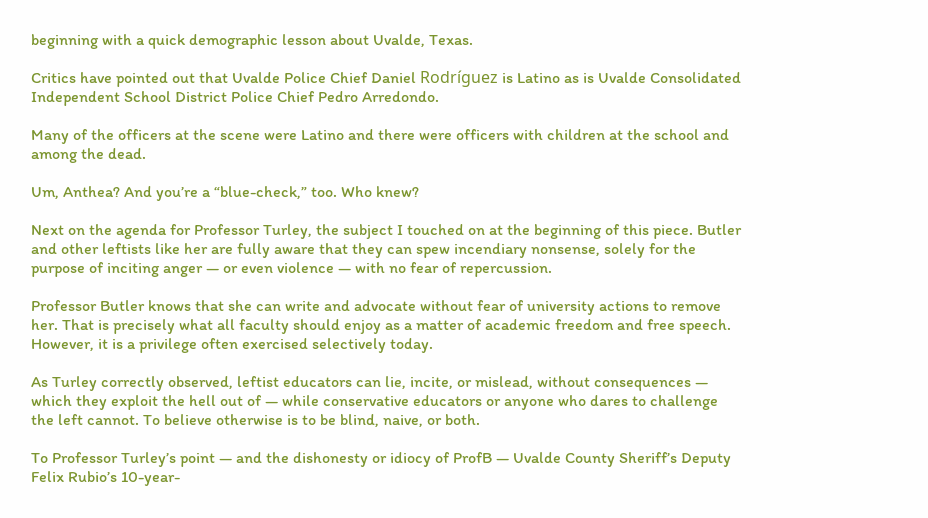beginning with a quick demographic lesson about Uvalde, Texas.

Critics have pointed out that Uvalde Police Chief Daniel Rodríguez is Latino as is Uvalde Consolidated Independent School District Police Chief Pedro Arredondo.

Many of the officers at the scene were Latino and there were officers with children at the school and among the dead.

Um, Anthea? And you’re a “blue-check,” too. Who knew?

Next on the agenda for Professor Turley, the subject I touched on at the beginning of this piece. Butler and other leftists like her are fully aware that they can spew incendiary nonsense, solely for the purpose of inciting anger — or even violence — with no fear of repercussion.

Professor Butler knows that she can write and advocate without fear of university actions to remove her. That is precisely what all faculty should enjoy as a matter of academic freedom and free speech. However, it is a privilege often exercised selectively today.

As Turley correctly observed, leftist educators can lie, incite, or mislead, without consequences — which they exploit the hell out of — while conservative educators or anyone who dares to challenge the left cannot. To believe otherwise is to be blind, naive, or both.

To Professor Turley’s point — and the dishonesty or idiocy of ProfB — Uvalde County Sheriff’s Deputy Felix Rubio’s 10-year-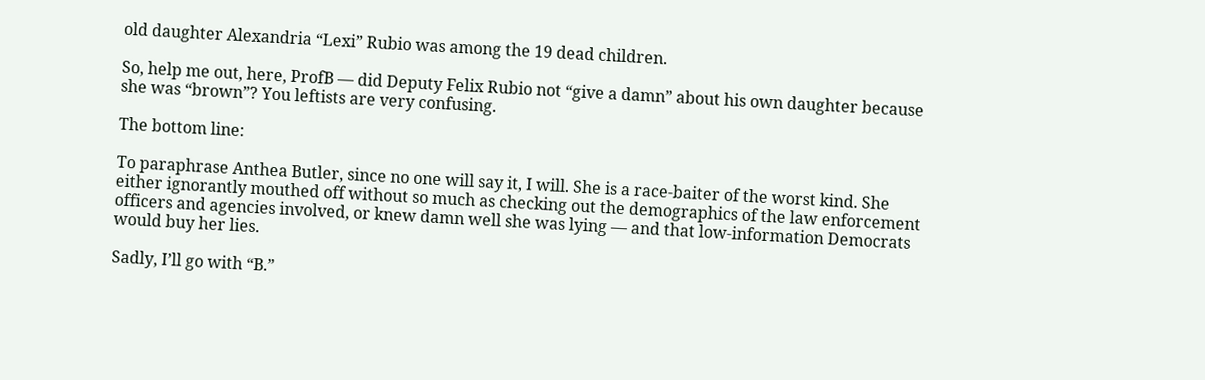old daughter Alexandria “Lexi” Rubio was among the 19 dead children.

So, help me out, here, ProfB — did Deputy Felix Rubio not “give a damn” about his own daughter because she was “brown”? You leftists are very confusing.

The bottom line:

To paraphrase Anthea Butler, since no one will say it, I will. She is a race-baiter of the worst kind. She either ignorantly mouthed off without so much as checking out the demographics of the law enforcement officers and agencies involved, or knew damn well she was lying — and that low-information Democrats would buy her lies.

Sadly, I’ll go with “B.”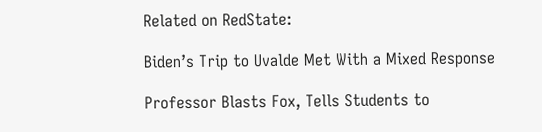Related on RedState:

Biden’s Trip to Uvalde Met With a Mixed Response

Professor Blasts Fox, Tells Students to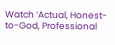Watch ‘Actual, Honest-to-God, Professional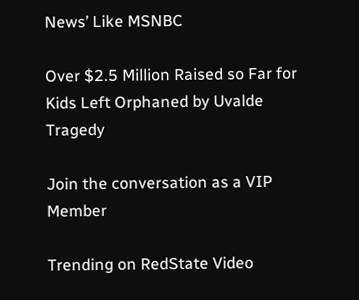News’ Like MSNBC

Over $2.5 Million Raised so Far for Kids Left Orphaned by Uvalde Tragedy

Join the conversation as a VIP Member

Trending on RedState Video